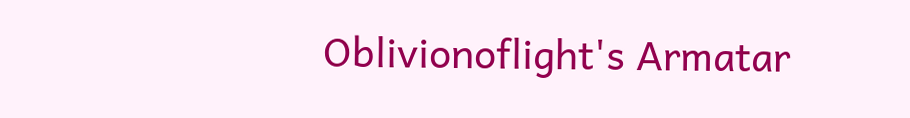Oblivionoflight's Armatar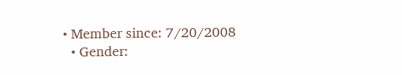• Member since: 7/20/2008
  • Gender: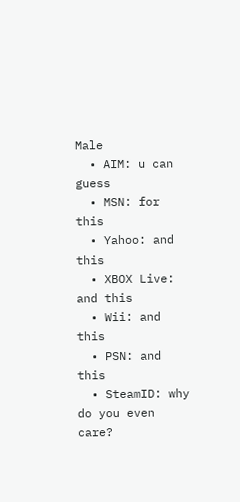Male
  • AIM: u can guess
  • MSN: for this
  • Yahoo: and this
  • XBOX Live: and this
  • Wii: and this
  • PSN: and this
  • SteamID: why do you even care?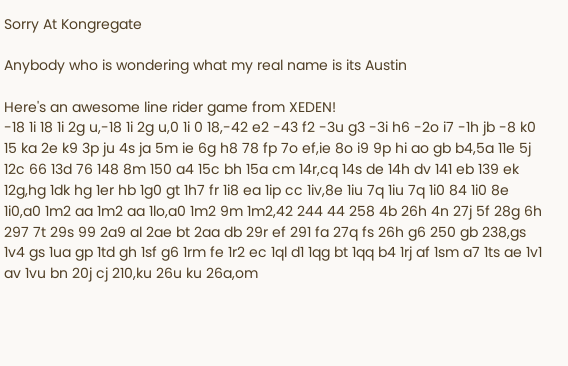Sorry At Kongregate

Anybody who is wondering what my real name is its Austin

Here's an awesome line rider game from XEDEN!
-18 1i 18 1i 2g u,-18 1i 2g u,0 1i 0 18,-42 e2 -43 f2 -3u g3 -3i h6 -2o i7 -1h jb -8 k0 15 ka 2e k9 3p ju 4s ja 5m ie 6g h8 78 fp 7o ef,ie 8o i9 9p hi ao gb b4,5a 11e 5j 12c 66 13d 76 148 8m 150 a4 15c bh 15a cm 14r,cq 14s de 14h dv 141 eb 139 ek 12g,hg 1dk hg 1er hb 1g0 gt 1h7 fr 1i8 ea 1ip cc 1iv,8e 1iu 7q 1iu 7q 1i0 84 1i0 8e 1i0,a0 1m2 aa 1m2 aa 1lo,a0 1m2 9m 1m2,42 244 44 258 4b 26h 4n 27j 5f 28g 6h 297 7t 29s 99 2a9 al 2ae bt 2aa db 29r ef 291 fa 27q fs 26h g6 250 gb 238,gs 1v4 gs 1ua gp 1td gh 1sf g6 1rm fe 1r2 ec 1ql d1 1qg bt 1qq b4 1rj af 1sm a7 1ts ae 1v1 av 1vu bn 20j cj 210,ku 26u ku 26a,om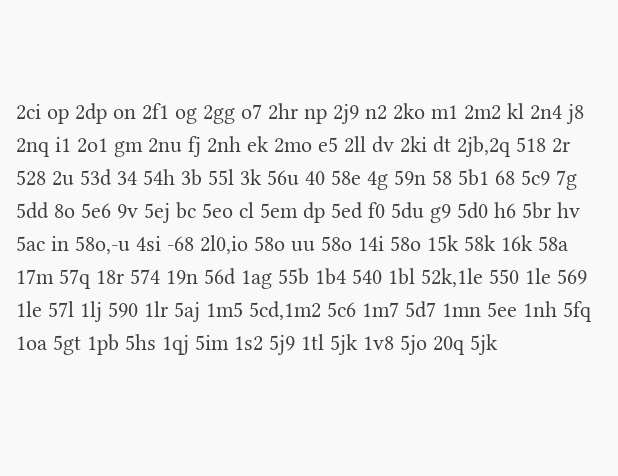2ci op 2dp on 2f1 og 2gg o7 2hr np 2j9 n2 2ko m1 2m2 kl 2n4 j8 2nq i1 2o1 gm 2nu fj 2nh ek 2mo e5 2ll dv 2ki dt 2jb,2q 518 2r 528 2u 53d 34 54h 3b 55l 3k 56u 40 58e 4g 59n 58 5b1 68 5c9 7g 5dd 8o 5e6 9v 5ej bc 5eo cl 5em dp 5ed f0 5du g9 5d0 h6 5br hv 5ac in 58o,-u 4si -68 2l0,io 58o uu 58o 14i 58o 15k 58k 16k 58a 17m 57q 18r 574 19n 56d 1ag 55b 1b4 540 1bl 52k,1le 550 1le 569 1le 57l 1lj 590 1lr 5aj 1m5 5cd,1m2 5c6 1m7 5d7 1mn 5ee 1nh 5fq 1oa 5gt 1pb 5hs 1qj 5im 1s2 5j9 1tl 5jk 1v8 5jo 20q 5jk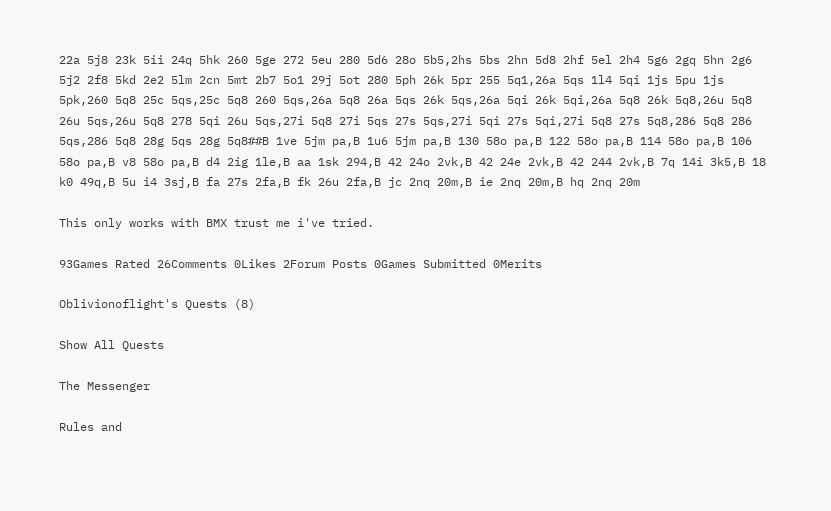22a 5j8 23k 5ii 24q 5hk 260 5ge 272 5eu 280 5d6 28o 5b5,2hs 5bs 2hn 5d8 2hf 5el 2h4 5g6 2gq 5hn 2g6 5j2 2f8 5kd 2e2 5lm 2cn 5mt 2b7 5o1 29j 5ot 280 5ph 26k 5pr 255 5q1,26a 5qs 1l4 5qi 1js 5pu 1js 5pk,260 5q8 25c 5qs,25c 5q8 260 5qs,26a 5q8 26a 5qs 26k 5qs,26a 5qi 26k 5qi,26a 5q8 26k 5q8,26u 5q8 26u 5qs,26u 5q8 278 5qi 26u 5qs,27i 5q8 27i 5qs 27s 5qs,27i 5qi 27s 5qi,27i 5q8 27s 5q8,286 5q8 286 5qs,286 5q8 28g 5qs 28g 5q8##B 1ve 5jm pa,B 1u6 5jm pa,B 130 58o pa,B 122 58o pa,B 114 58o pa,B 106 58o pa,B v8 58o pa,B d4 2ig 1le,B aa 1sk 294,B 42 24o 2vk,B 42 24e 2vk,B 42 244 2vk,B 7q 14i 3k5,B 18 k0 49q,B 5u i4 3sj,B fa 27s 2fa,B fk 26u 2fa,B jc 2nq 20m,B ie 2nq 20m,B hq 2nq 20m

This only works with BMX trust me i've tried.

93Games Rated 26Comments 0Likes 2Forum Posts 0Games Submitted 0Merits

Oblivionoflight's Quests (8)

Show All Quests

The Messenger

Rules and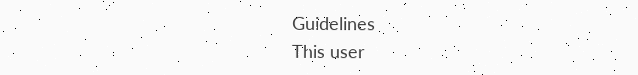Guidelines
This user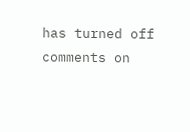has turned off comments on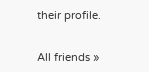their profile.


All friends »